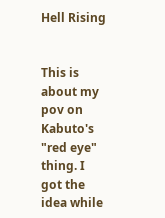Hell Rising


This is about my pov on Kabuto's "red eye" thing. I got the idea while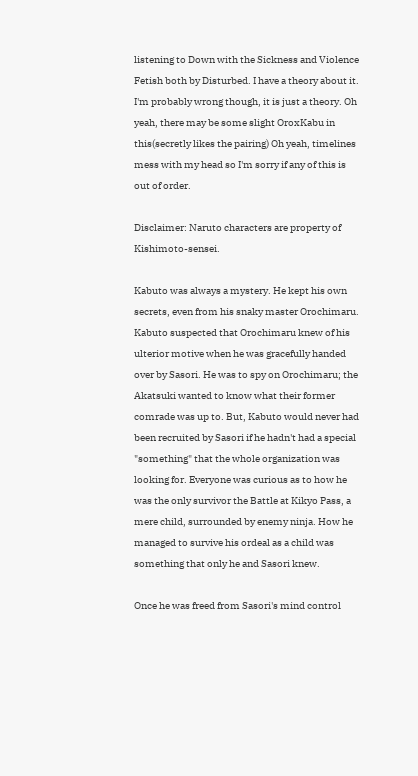listening to Down with the Sickness and Violence Fetish both by Disturbed. I have a theory about it. I'm probably wrong though, it is just a theory. Oh yeah, there may be some slight OroxKabu in this(secretly likes the pairing) Oh yeah, timelines mess with my head so I'm sorry if any of this is out of order.

Disclaimer: Naruto characters are property of Kishimoto-sensei.

Kabuto was always a mystery. He kept his own secrets, even from his snaky master Orochimaru. Kabuto suspected that Orochimaru knew of his ulterior motive when he was gracefully handed over by Sasori. He was to spy on Orochimaru; the Akatsuki wanted to know what their former comrade was up to. But, Kabuto would never had been recruited by Sasori if he hadn't had a special "something" that the whole organization was looking for. Everyone was curious as to how he was the only survivor the Battle at Kikyo Pass, a mere child, surrounded by enemy ninja. How he managed to survive his ordeal as a child was something that only he and Sasori knew.

Once he was freed from Sasori's mind control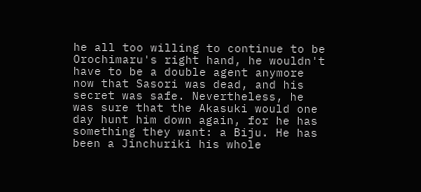he all too willing to continue to be Orochimaru's right hand, he wouldn't have to be a double agent anymore now that Sasori was dead, and his secret was safe. Nevertheless, he was sure that the Akasuki would one day hunt him down again, for he has something they want: a Biju. He has been a Jinchuriki his whole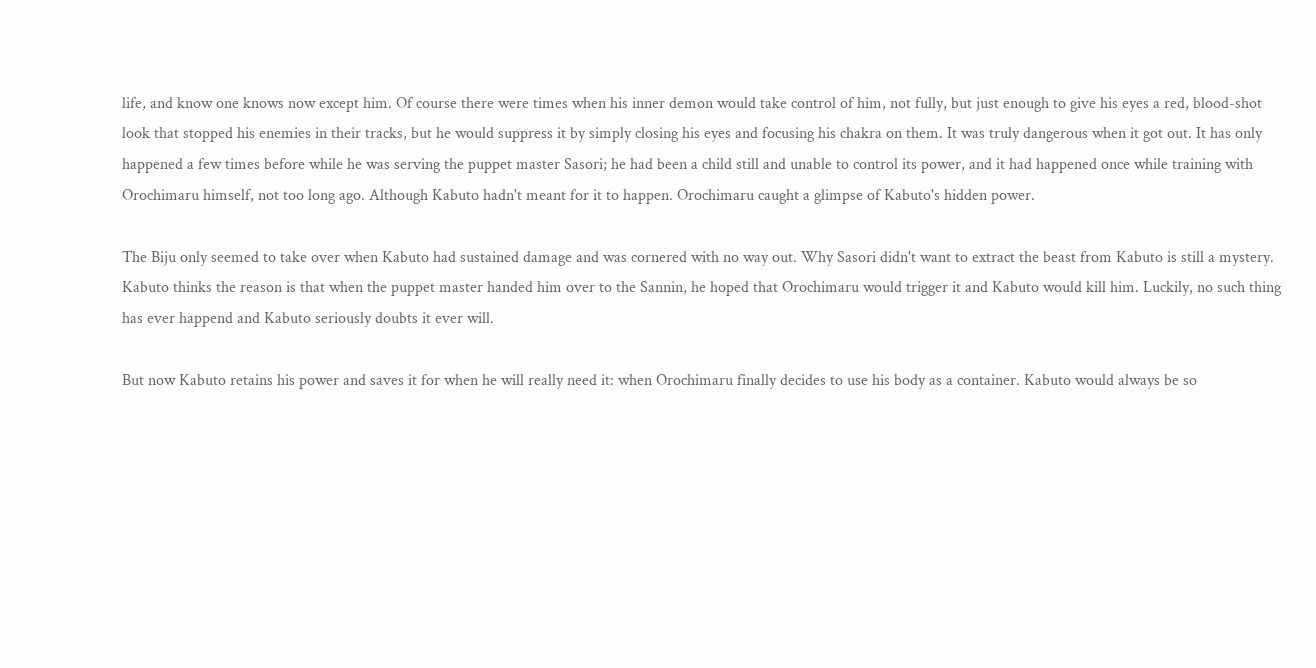life, and know one knows now except him. Of course there were times when his inner demon would take control of him, not fully, but just enough to give his eyes a red, blood-shot look that stopped his enemies in their tracks, but he would suppress it by simply closing his eyes and focusing his chakra on them. It was truly dangerous when it got out. It has only happened a few times before while he was serving the puppet master Sasori; he had been a child still and unable to control its power, and it had happened once while training with Orochimaru himself, not too long ago. Although Kabuto hadn't meant for it to happen. Orochimaru caught a glimpse of Kabuto's hidden power.

The Biju only seemed to take over when Kabuto had sustained damage and was cornered with no way out. Why Sasori didn't want to extract the beast from Kabuto is still a mystery. Kabuto thinks the reason is that when the puppet master handed him over to the Sannin, he hoped that Orochimaru would trigger it and Kabuto would kill him. Luckily, no such thing has ever happend and Kabuto seriously doubts it ever will.

But now Kabuto retains his power and saves it for when he will really need it: when Orochimaru finally decides to use his body as a container. Kabuto would always be so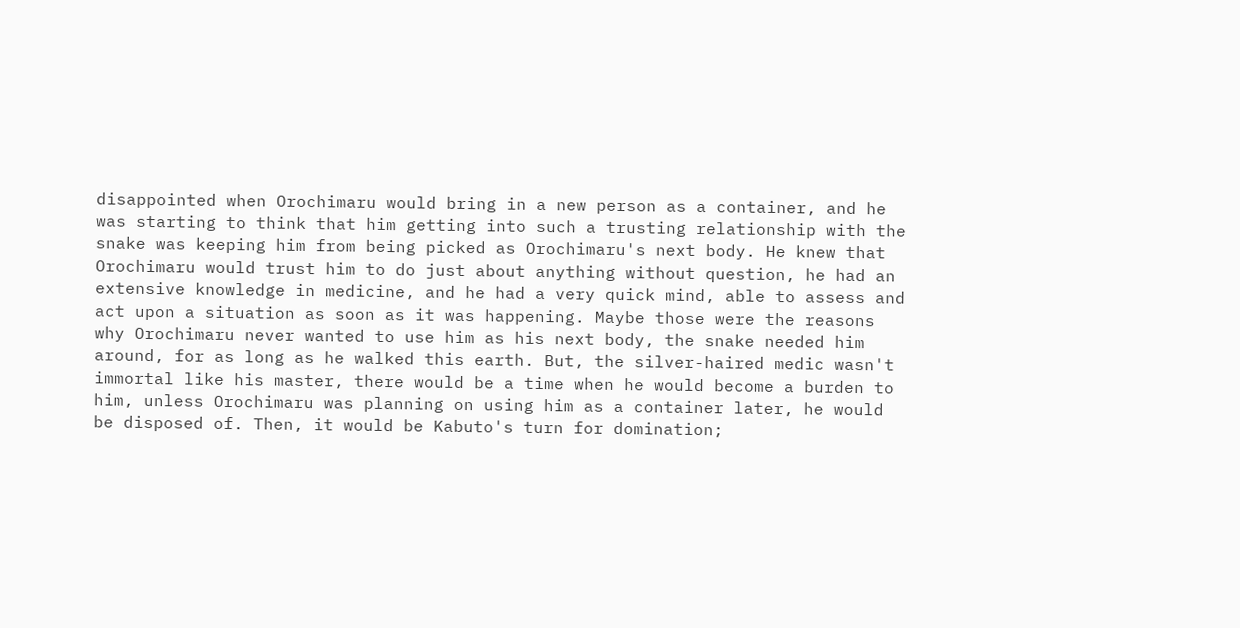disappointed when Orochimaru would bring in a new person as a container, and he was starting to think that him getting into such a trusting relationship with the snake was keeping him from being picked as Orochimaru's next body. He knew that Orochimaru would trust him to do just about anything without question, he had an extensive knowledge in medicine, and he had a very quick mind, able to assess and act upon a situation as soon as it was happening. Maybe those were the reasons why Orochimaru never wanted to use him as his next body, the snake needed him around, for as long as he walked this earth. But, the silver-haired medic wasn't immortal like his master, there would be a time when he would become a burden to him, unless Orochimaru was planning on using him as a container later, he would be disposed of. Then, it would be Kabuto's turn for domination;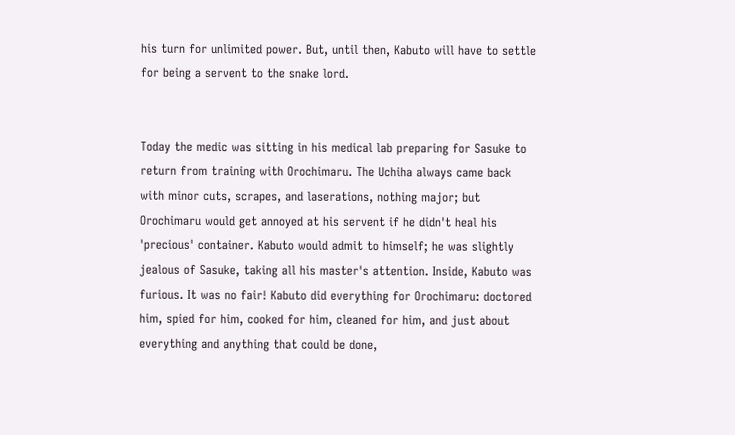his turn for unlimited power. But, until then, Kabuto will have to settle for being a servent to the snake lord.


Today the medic was sitting in his medical lab preparing for Sasuke to return from training with Orochimaru. The Uchiha always came back with minor cuts, scrapes, and laserations, nothing major; but Orochimaru would get annoyed at his servent if he didn't heal his 'precious' container. Kabuto would admit to himself; he was slightly jealous of Sasuke, taking all his master's attention. Inside, Kabuto was furious. It was no fair! Kabuto did everything for Orochimaru: doctored him, spied for him, cooked for him, cleaned for him, and just about everything and anything that could be done,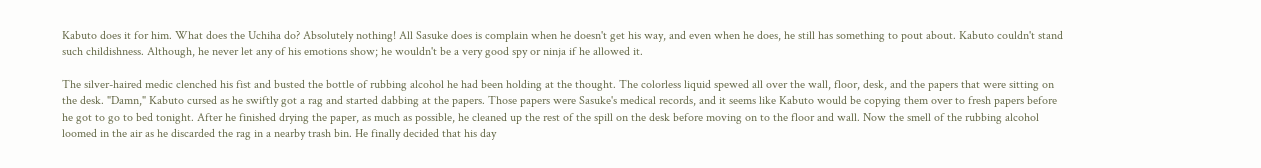Kabuto does it for him. What does the Uchiha do? Absolutely nothing! All Sasuke does is complain when he doesn't get his way, and even when he does, he still has something to pout about. Kabuto couldn't stand such childishness. Although, he never let any of his emotions show; he wouldn't be a very good spy or ninja if he allowed it.

The silver-haired medic clenched his fist and busted the bottle of rubbing alcohol he had been holding at the thought. The colorless liquid spewed all over the wall, floor, desk, and the papers that were sitting on the desk. "Damn," Kabuto cursed as he swiftly got a rag and started dabbing at the papers. Those papers were Sasuke's medical records, and it seems like Kabuto would be copying them over to fresh papers before he got to go to bed tonight. After he finished drying the paper, as much as possible, he cleaned up the rest of the spill on the desk before moving on to the floor and wall. Now the smell of the rubbing alcohol loomed in the air as he discarded the rag in a nearby trash bin. He finally decided that his day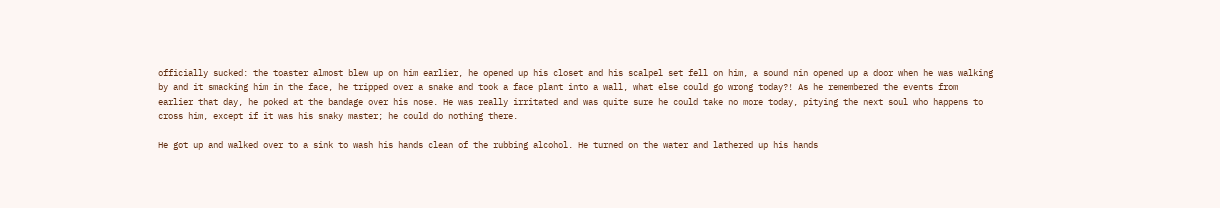officially sucked: the toaster almost blew up on him earlier, he opened up his closet and his scalpel set fell on him, a sound nin opened up a door when he was walking by and it smacking him in the face, he tripped over a snake and took a face plant into a wall, what else could go wrong today?! As he remembered the events from earlier that day, he poked at the bandage over his nose. He was really irritated and was quite sure he could take no more today, pitying the next soul who happens to cross him, except if it was his snaky master; he could do nothing there.

He got up and walked over to a sink to wash his hands clean of the rubbing alcohol. He turned on the water and lathered up his hands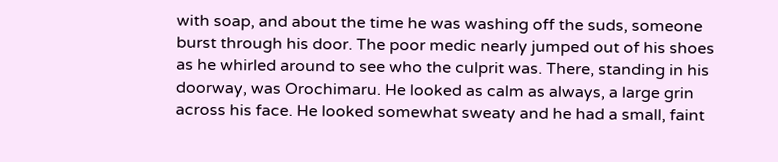with soap, and about the time he was washing off the suds, someone burst through his door. The poor medic nearly jumped out of his shoes as he whirled around to see who the culprit was. There, standing in his doorway, was Orochimaru. He looked as calm as always, a large grin across his face. He looked somewhat sweaty and he had a small, faint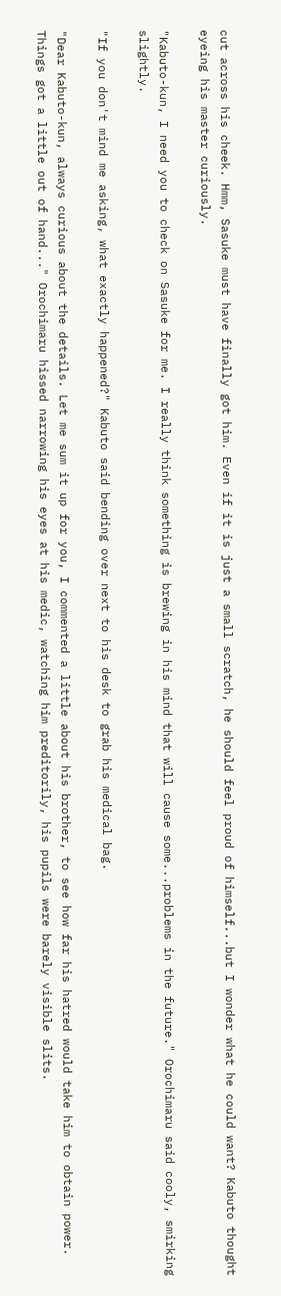cut across his cheek. Hmm, Sasuke must have finally got him. Even if it is just a small scratch, he should feel proud of himself...but I wonder what he could want? Kabuto thought eyeing his master curiously.

"Kabuto-kun, I need you to check on Sasuke for me. I really think something is brewing in his mind that will cause some...problems in the future." Orochimaru said cooly, smirking slightly.

"If you don't mind me asking, what exactly happened?" Kabuto said bending over next to his desk to grab his medical bag.

"Dear Kabuto-kun, always curious about the details. Let me sum it up for you, I commented a little about his brother, to see how far his hatred would take him to obtain power. Things got a little out of hand..." Orochimaru hissed narrowing his eyes at his medic, watching him preditorily, his pupils were barely visible slits.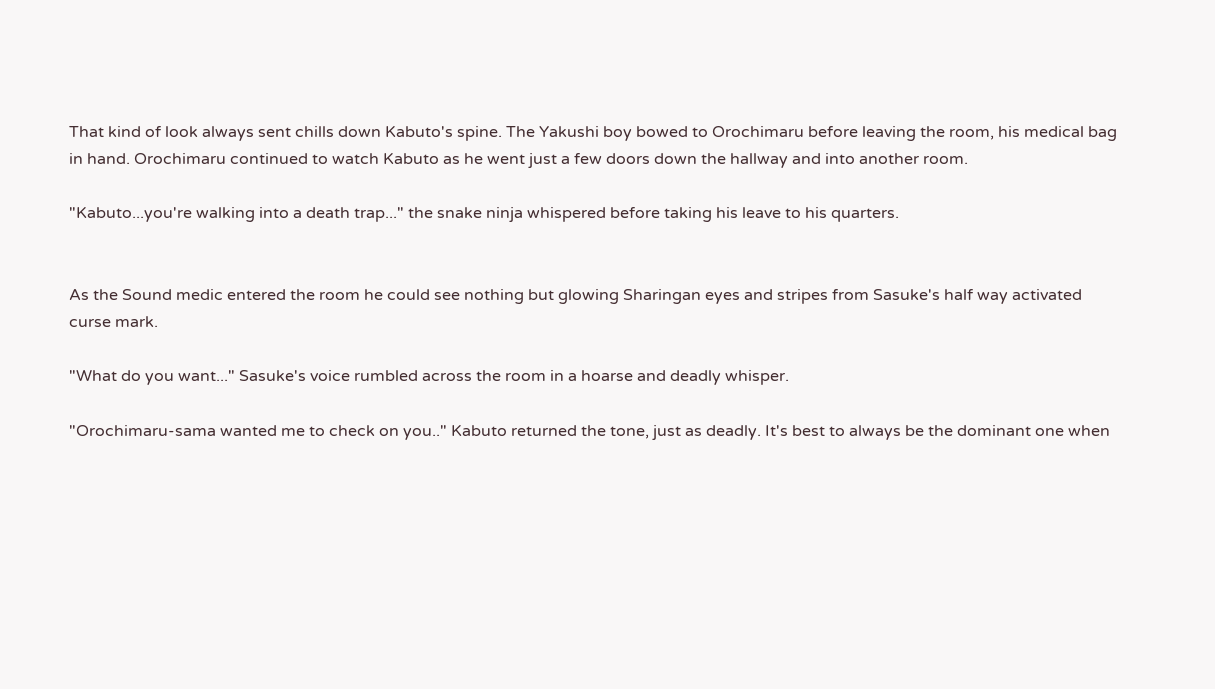That kind of look always sent chills down Kabuto's spine. The Yakushi boy bowed to Orochimaru before leaving the room, his medical bag in hand. Orochimaru continued to watch Kabuto as he went just a few doors down the hallway and into another room.

"Kabuto...you're walking into a death trap..." the snake ninja whispered before taking his leave to his quarters.


As the Sound medic entered the room he could see nothing but glowing Sharingan eyes and stripes from Sasuke's half way activated curse mark.

"What do you want..." Sasuke's voice rumbled across the room in a hoarse and deadly whisper.

"Orochimaru-sama wanted me to check on you.." Kabuto returned the tone, just as deadly. It's best to always be the dominant one when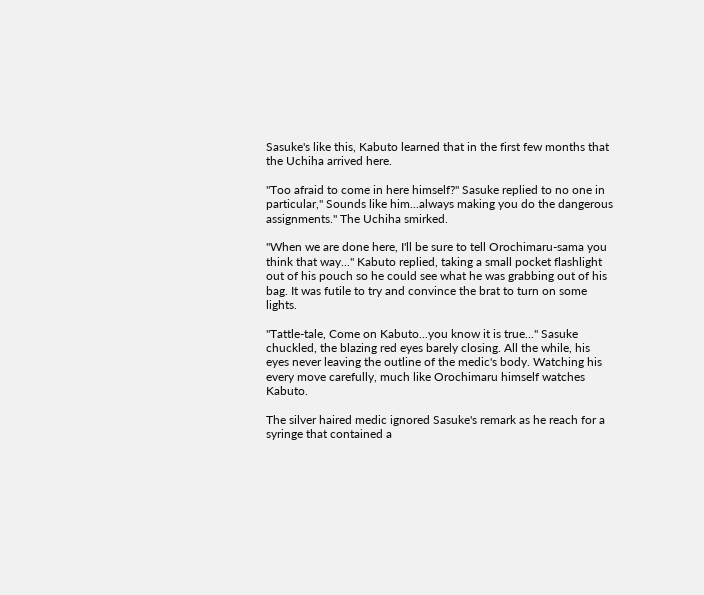Sasuke's like this, Kabuto learned that in the first few months that the Uchiha arrived here.

"Too afraid to come in here himself?" Sasuke replied to no one in particular," Sounds like him...always making you do the dangerous assignments." The Uchiha smirked.

"When we are done here, I'll be sure to tell Orochimaru-sama you think that way..." Kabuto replied, taking a small pocket flashlight out of his pouch so he could see what he was grabbing out of his bag. It was futile to try and convince the brat to turn on some lights.

"Tattle-tale, Come on Kabuto...you know it is true..." Sasuke chuckled, the blazing red eyes barely closing. All the while, his eyes never leaving the outline of the medic's body. Watching his every move carefully, much like Orochimaru himself watches Kabuto.

The silver haired medic ignored Sasuke's remark as he reach for a syringe that contained a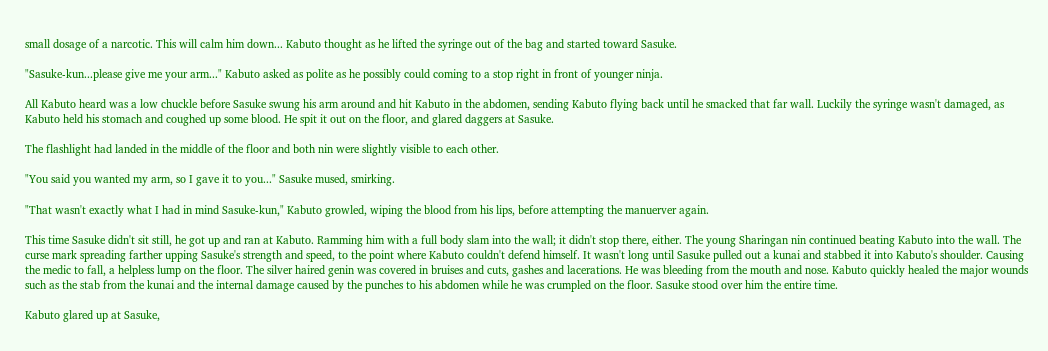small dosage of a narcotic. This will calm him down... Kabuto thought as he lifted the syringe out of the bag and started toward Sasuke.

"Sasuke-kun...please give me your arm..." Kabuto asked as polite as he possibly could coming to a stop right in front of younger ninja.

All Kabuto heard was a low chuckle before Sasuke swung his arm around and hit Kabuto in the abdomen, sending Kabuto flying back until he smacked that far wall. Luckily the syringe wasn't damaged, as Kabuto held his stomach and coughed up some blood. He spit it out on the floor, and glared daggers at Sasuke.

The flashlight had landed in the middle of the floor and both nin were slightly visible to each other.

"You said you wanted my arm, so I gave it to you..." Sasuke mused, smirking.

"That wasn't exactly what I had in mind Sasuke-kun," Kabuto growled, wiping the blood from his lips, before attempting the manuerver again.

This time Sasuke didn't sit still, he got up and ran at Kabuto. Ramming him with a full body slam into the wall; it didn't stop there, either. The young Sharingan nin continued beating Kabuto into the wall. The curse mark spreading farther upping Sasuke's strength and speed, to the point where Kabuto couldn't defend himself. It wasn't long until Sasuke pulled out a kunai and stabbed it into Kabuto's shoulder. Causing the medic to fall, a helpless lump on the floor. The silver haired genin was covered in bruises and cuts, gashes and lacerations. He was bleeding from the mouth and nose. Kabuto quickly healed the major wounds such as the stab from the kunai and the internal damage caused by the punches to his abdomen while he was crumpled on the floor. Sasuke stood over him the entire time.

Kabuto glared up at Sasuke,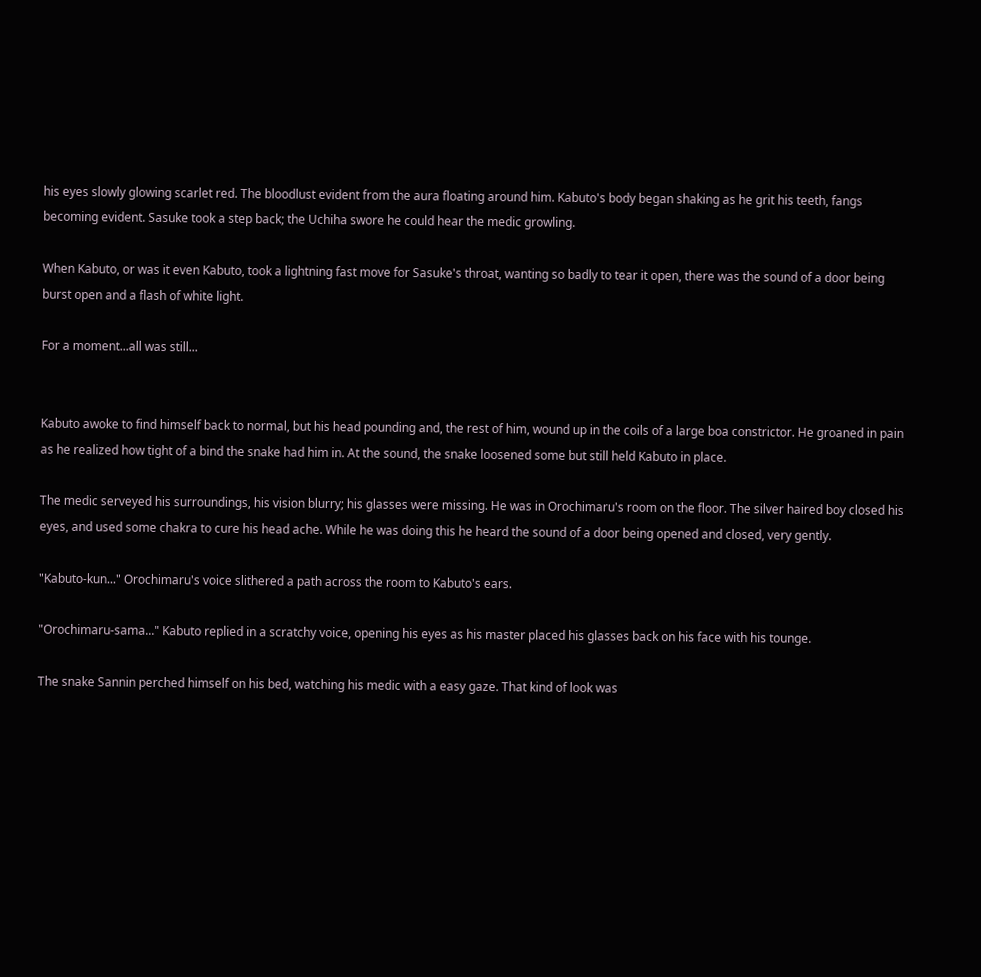his eyes slowly glowing scarlet red. The bloodlust evident from the aura floating around him. Kabuto's body began shaking as he grit his teeth, fangs becoming evident. Sasuke took a step back; the Uchiha swore he could hear the medic growling.

When Kabuto, or was it even Kabuto, took a lightning fast move for Sasuke's throat, wanting so badly to tear it open, there was the sound of a door being burst open and a flash of white light.

For a moment...all was still...


Kabuto awoke to find himself back to normal, but his head pounding and, the rest of him, wound up in the coils of a large boa constrictor. He groaned in pain as he realized how tight of a bind the snake had him in. At the sound, the snake loosened some but still held Kabuto in place.

The medic serveyed his surroundings, his vision blurry; his glasses were missing. He was in Orochimaru's room on the floor. The silver haired boy closed his eyes, and used some chakra to cure his head ache. While he was doing this he heard the sound of a door being opened and closed, very gently.

"Kabuto-kun..." Orochimaru's voice slithered a path across the room to Kabuto's ears.

"Orochimaru-sama..." Kabuto replied in a scratchy voice, opening his eyes as his master placed his glasses back on his face with his tounge.

The snake Sannin perched himself on his bed, watching his medic with a easy gaze. That kind of look was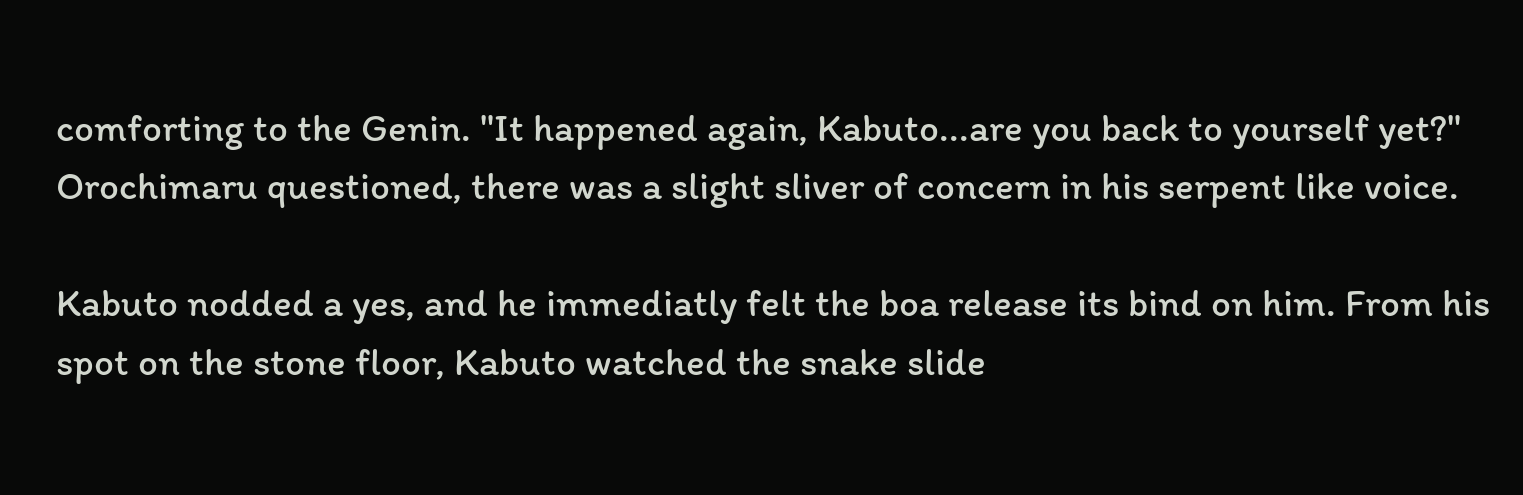comforting to the Genin. "It happened again, Kabuto...are you back to yourself yet?" Orochimaru questioned, there was a slight sliver of concern in his serpent like voice.

Kabuto nodded a yes, and he immediatly felt the boa release its bind on him. From his spot on the stone floor, Kabuto watched the snake slide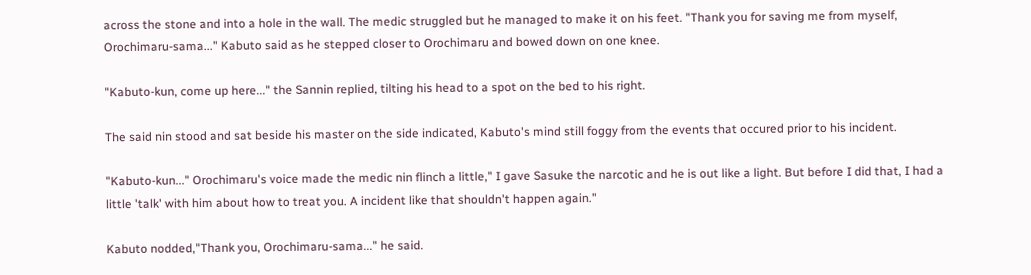across the stone and into a hole in the wall. The medic struggled but he managed to make it on his feet. "Thank you for saving me from myself, Orochimaru-sama..." Kabuto said as he stepped closer to Orochimaru and bowed down on one knee.

"Kabuto-kun, come up here..." the Sannin replied, tilting his head to a spot on the bed to his right.

The said nin stood and sat beside his master on the side indicated, Kabuto's mind still foggy from the events that occured prior to his incident.

"Kabuto-kun..." Orochimaru's voice made the medic nin flinch a little," I gave Sasuke the narcotic and he is out like a light. But before I did that, I had a little 'talk' with him about how to treat you. A incident like that shouldn't happen again."

Kabuto nodded,"Thank you, Orochimaru-sama..." he said.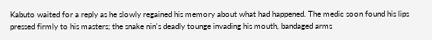Kabuto waited for a reply as he slowly regained his memory about what had happened. The medic soon found his lips pressed firmly to his masters; the snake nin's deadly tounge invading his mouth, bandaged arms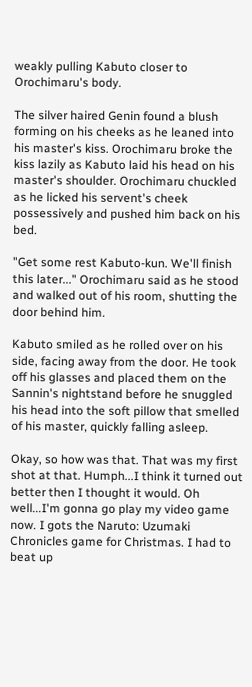weakly pulling Kabuto closer to Orochimaru's body.

The silver haired Genin found a blush forming on his cheeks as he leaned into his master's kiss. Orochimaru broke the kiss lazily as Kabuto laid his head on his master's shoulder. Orochimaru chuckled as he licked his servent's cheek possessively and pushed him back on his bed.

"Get some rest Kabuto-kun. We'll finish this later..." Orochimaru said as he stood and walked out of his room, shutting the door behind him.

Kabuto smiled as he rolled over on his side, facing away from the door. He took off his glasses and placed them on the Sannin's nightstand before he snuggled his head into the soft pillow that smelled of his master, quickly falling asleep.

Okay, so how was that. That was my first shot at that. Humph...I think it turned out better then I thought it would. Oh well...I'm gonna go play my video game now. I gots the Naruto: Uzumaki Chronicles game for Christmas. I had to beat up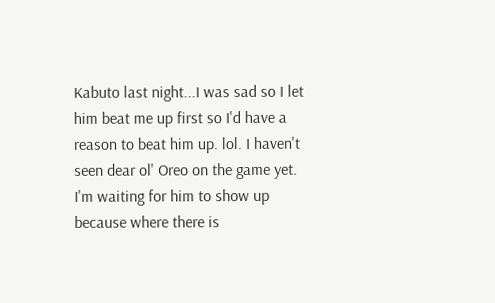Kabuto last night...I was sad so I let him beat me up first so I'd have a reason to beat him up. lol. I haven't seen dear ol' Oreo on the game yet. I'm waiting for him to show up because where there is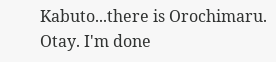Kabuto...there is Orochimaru. Otay. I'm done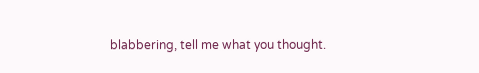blabbering, tell me what you thought.